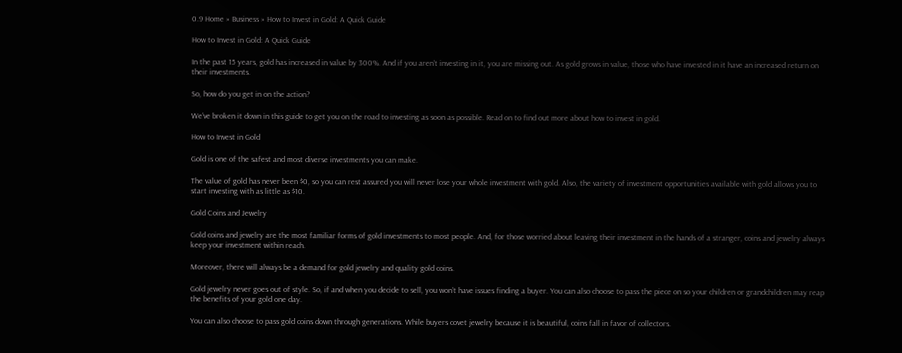0.9 Home » Business » How to Invest in Gold: A Quick Guide

How to Invest in Gold: A Quick Guide

In the past 15 years, gold has increased in value by 300%. And if you aren’t investing in it, you are missing out. As gold grows in value, those who have invested in it have an increased return on their investments.

So, how do you get in on the action?

We’ve broken it down in this guide to get you on the road to investing as soon as possible. Read on to find out more about how to invest in gold.

How to Invest in Gold

Gold is one of the safest and most diverse investments you can make.

The value of gold has never been $0, so you can rest assured you will never lose your whole investment with gold. Also, the variety of investment opportunities available with gold allows you to start investing with as little as $10.

Gold Coins and Jewelry

Gold coins and jewelry are the most familiar forms of gold investments to most people. And, for those worried about leaving their investment in the hands of a stranger, coins and jewelry always keep your investment within reach.

Moreover, there will always be a demand for gold jewelry and quality gold coins.

Gold jewelry never goes out of style. So, if and when you decide to sell, you won’t have issues finding a buyer. You can also choose to pass the piece on so your children or grandchildren may reap the benefits of your gold one day.

You can also choose to pass gold coins down through generations. While buyers covet jewelry because it is beautiful, coins fall in favor of collectors.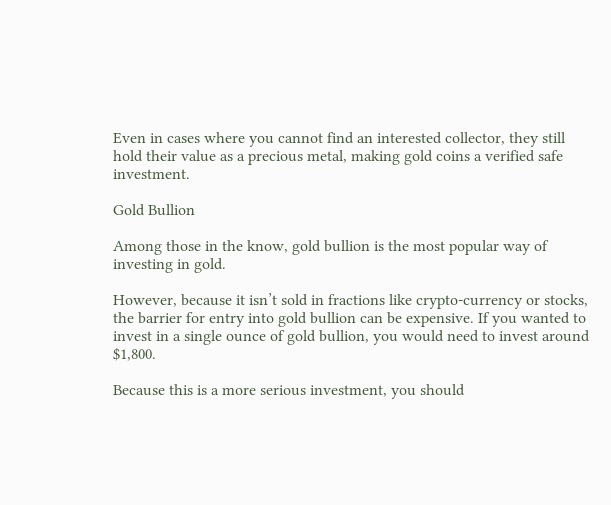Even in cases where you cannot find an interested collector, they still hold their value as a precious metal, making gold coins a verified safe investment.

Gold Bullion

Among those in the know, gold bullion is the most popular way of investing in gold.

However, because it isn’t sold in fractions like crypto-currency or stocks, the barrier for entry into gold bullion can be expensive. If you wanted to invest in a single ounce of gold bullion, you would need to invest around $1,800.

Because this is a more serious investment, you should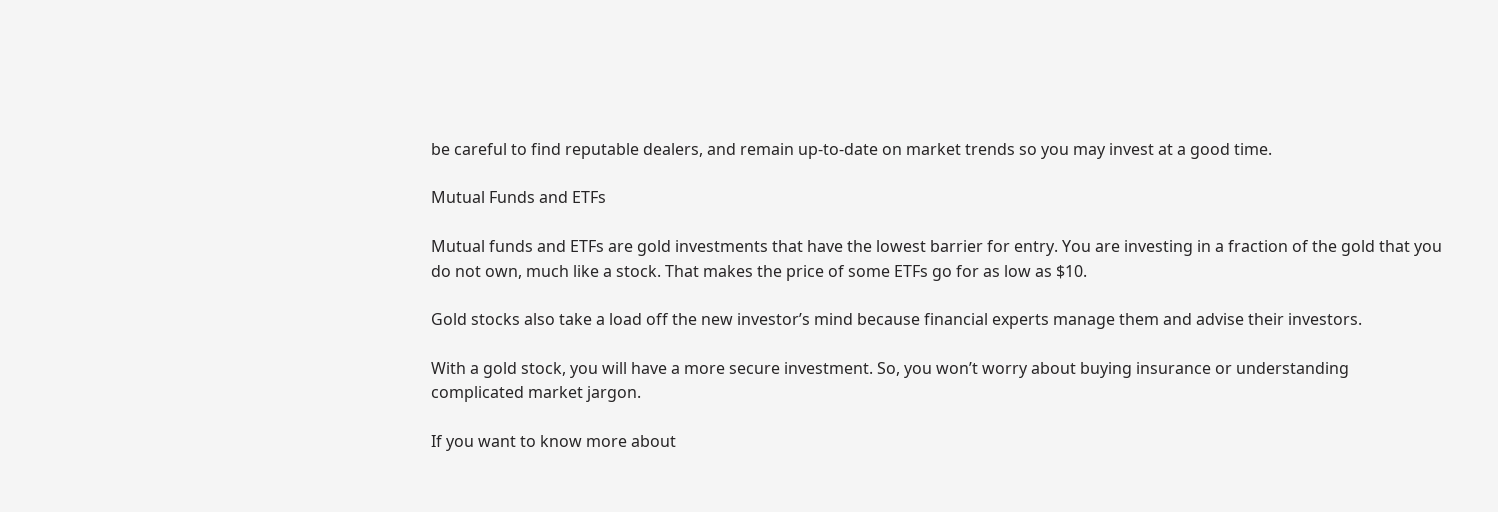be careful to find reputable dealers, and remain up-to-date on market trends so you may invest at a good time.

Mutual Funds and ETFs

Mutual funds and ETFs are gold investments that have the lowest barrier for entry. You are investing in a fraction of the gold that you do not own, much like a stock. That makes the price of some ETFs go for as low as $10.

Gold stocks also take a load off the new investor’s mind because financial experts manage them and advise their investors.

With a gold stock, you will have a more secure investment. So, you won’t worry about buying insurance or understanding complicated market jargon.

If you want to know more about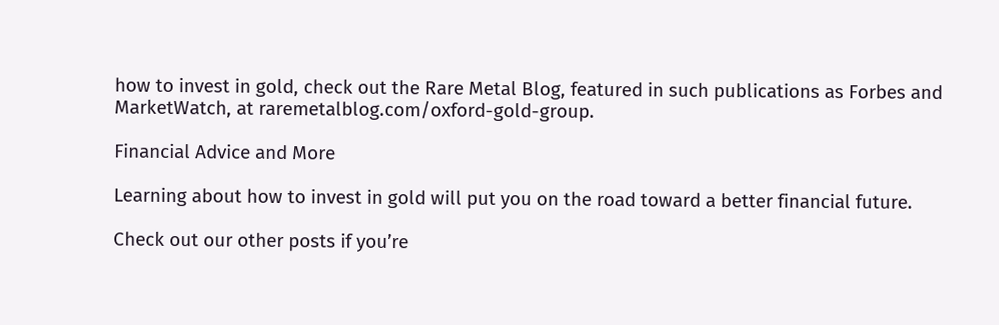how to invest in gold, check out the Rare Metal Blog, featured in such publications as Forbes and MarketWatch, at raremetalblog.com/oxford-gold-group.

Financial Advice and More

Learning about how to invest in gold will put you on the road toward a better financial future.

Check out our other posts if you’re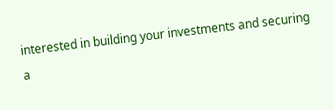interested in building your investments and securing a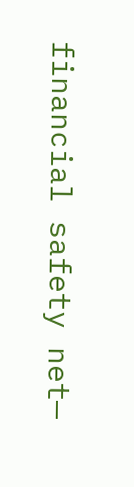financial safety net—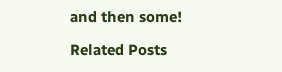and then some!

Related Posts